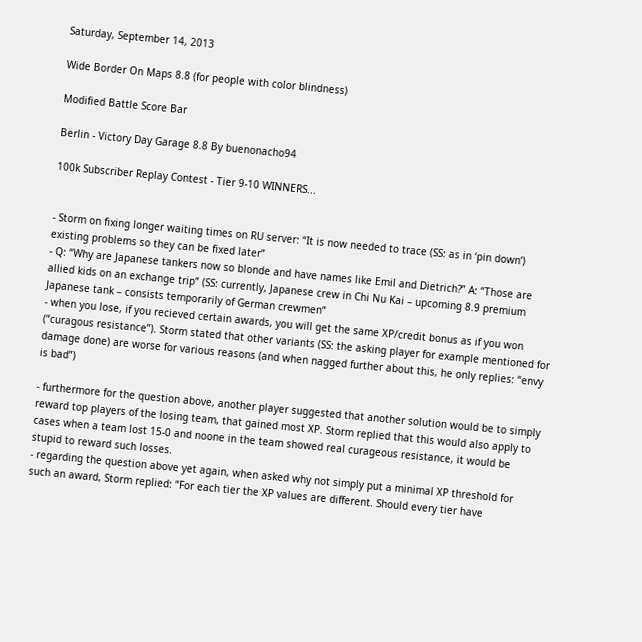Saturday, September 14, 2013

Wide Border On Maps 8.8 (for people with color blindness)

Modified Battle Score Bar

Berlin - Victory Day Garage 8.8 By buenonacho94

100k Subscriber Replay Contest - Tier 9-10 WINNERS...


- Storm on fixing longer waiting times on RU server: “It is now needed to trace (SS: as in ‘pin down’) existing problems so they can be fixed later”
- Q: “Why are Japanese tankers now so blonde and have names like Emil and Dietrich?” A: “Those are allied kids on an exchange trip” (SS: currently, Japanese crew in Chi Nu Kai – upcoming 8.9 premium Japanese tank – consists temporarily of German crewmen”
- when you lose, if you recieved certain awards, you will get the same XP/credit bonus as if you won (“curagous resistance”). Storm stated that other variants (SS: the asking player for example mentioned for damage done) are worse for various reasons (and when nagged further about this, he only replies: “envy is bad”)

- furthermore for the question above, another player suggested that another solution would be to simply reward top players of the losing team, that gained most XP. Storm replied that this would also apply to cases when a team lost 15-0 and noone in the team showed real curageous resistance, it would be stupid to reward such losses.
- regarding the question above yet again, when asked why not simply put a minimal XP threshold for such an award, Storm replied: “For each tier the XP values are different. Should every tier have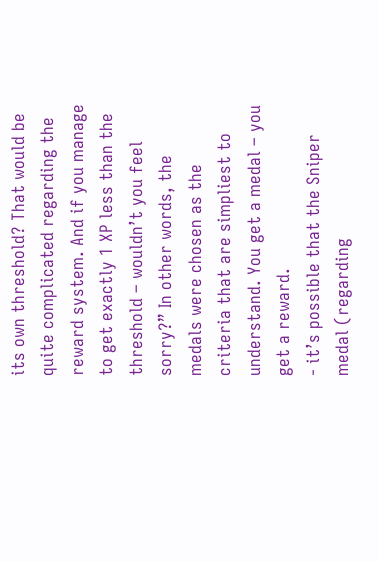its own threshold? That would be quite complicated regarding the reward system. And if you manage to get exactly 1 XP less than the threshold – wouldn’t you feel sorry?” In other words, the medals were chosen as the criteria that are simpliest to understand. You get a medal – you get a reward.
- it’s possible that the Sniper medal (regarding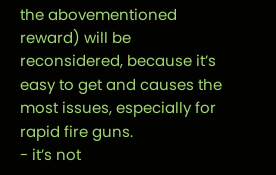the abovementioned reward) will be reconsidered, because it’s easy to get and causes the most issues, especially for rapid fire guns.
- it’s not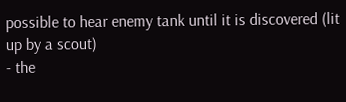possible to hear enemy tank until it is discovered (lit up by a scout)
- the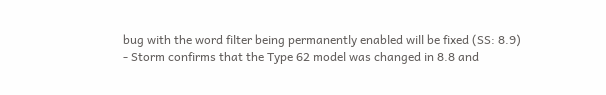bug with the word filter being permanently enabled will be fixed (SS: 8.9)
- Storm confirms that the Type 62 model was changed in 8.8 and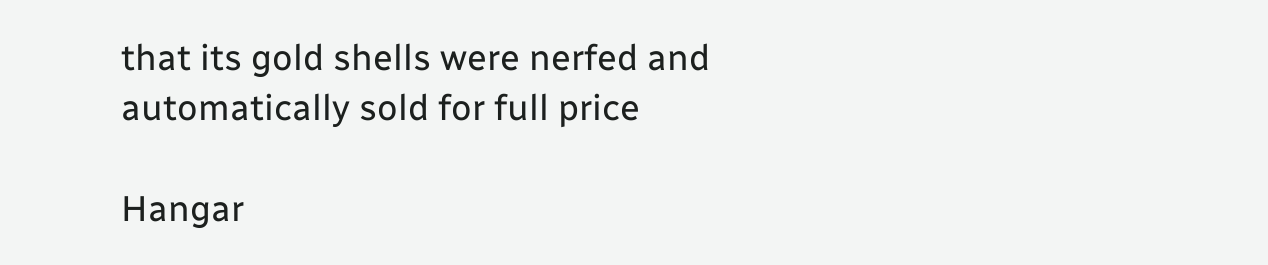that its gold shells were nerfed and automatically sold for full price

Hangar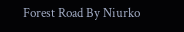Forest Road By Niurko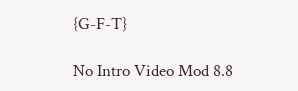{G-F-T}

No Intro Video Mod 8.8